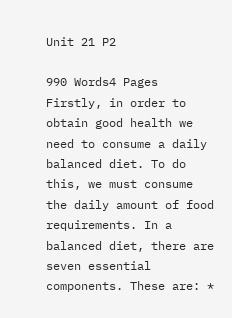Unit 21 P2

990 Words4 Pages
Firstly, in order to obtain good health we need to consume a daily balanced diet. To do this, we must consume the daily amount of food requirements. In a balanced diet, there are seven essential components. These are: *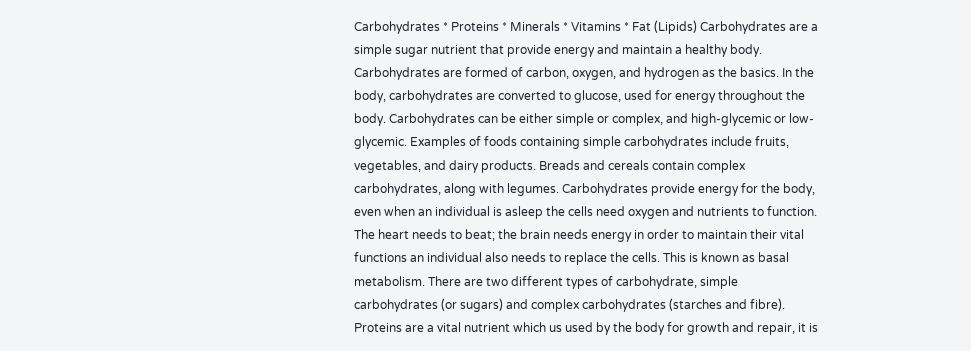Carbohydrates * Proteins * Minerals * Vitamins * Fat (Lipids) Carbohydrates are a simple sugar nutrient that provide energy and maintain a healthy body. Carbohydrates are formed of carbon, oxygen, and hydrogen as the basics. In the body, carbohydrates are converted to glucose, used for energy throughout the body. Carbohydrates can be either simple or complex, and high-glycemic or low-glycemic. Examples of foods containing simple carbohydrates include fruits, vegetables, and dairy products. Breads and cereals contain complex carbohydrates, along with legumes. Carbohydrates provide energy for the body, even when an individual is asleep the cells need oxygen and nutrients to function. The heart needs to beat; the brain needs energy in order to maintain their vital functions an individual also needs to replace the cells. This is known as basal metabolism. There are two different types of carbohydrate, simple carbohydrates (or sugars) and complex carbohydrates (starches and fibre). Proteins are a vital nutrient which us used by the body for growth and repair, it is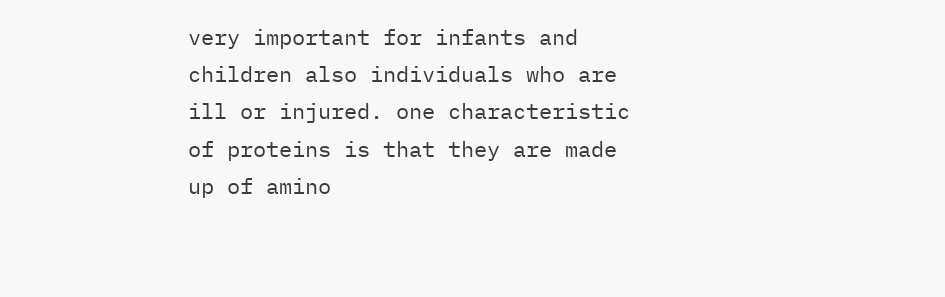very important for infants and children also individuals who are ill or injured. one characteristic of proteins is that they are made up of amino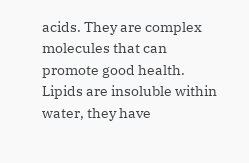acids. They are complex molecules that can promote good health. Lipids are insoluble within water, they have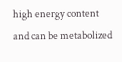high energy content and can be metabolized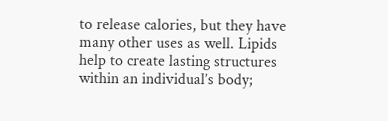to release calories, but they have many other uses as well. Lipids help to create lasting structures within an individual’s body;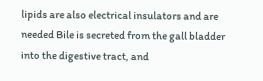lipids are also electrical insulators and are needed Bile is secreted from the gall bladder into the digestive tract, and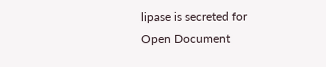lipase is secreted for
Open Document